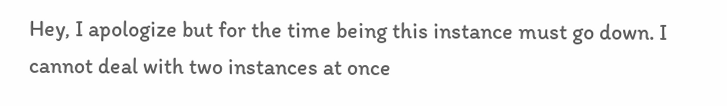Hey, I apologize but for the time being this instance must go down. I cannot deal with two instances at once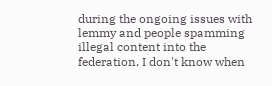during the ongoing issues with lemmy and people spamming illegal content into the federation. I don't know when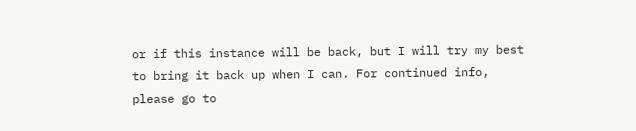or if this instance will be back, but I will try my best to bring it back up when I can. For continued info, please go to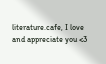literature.cafe, I love and appreciate you <3